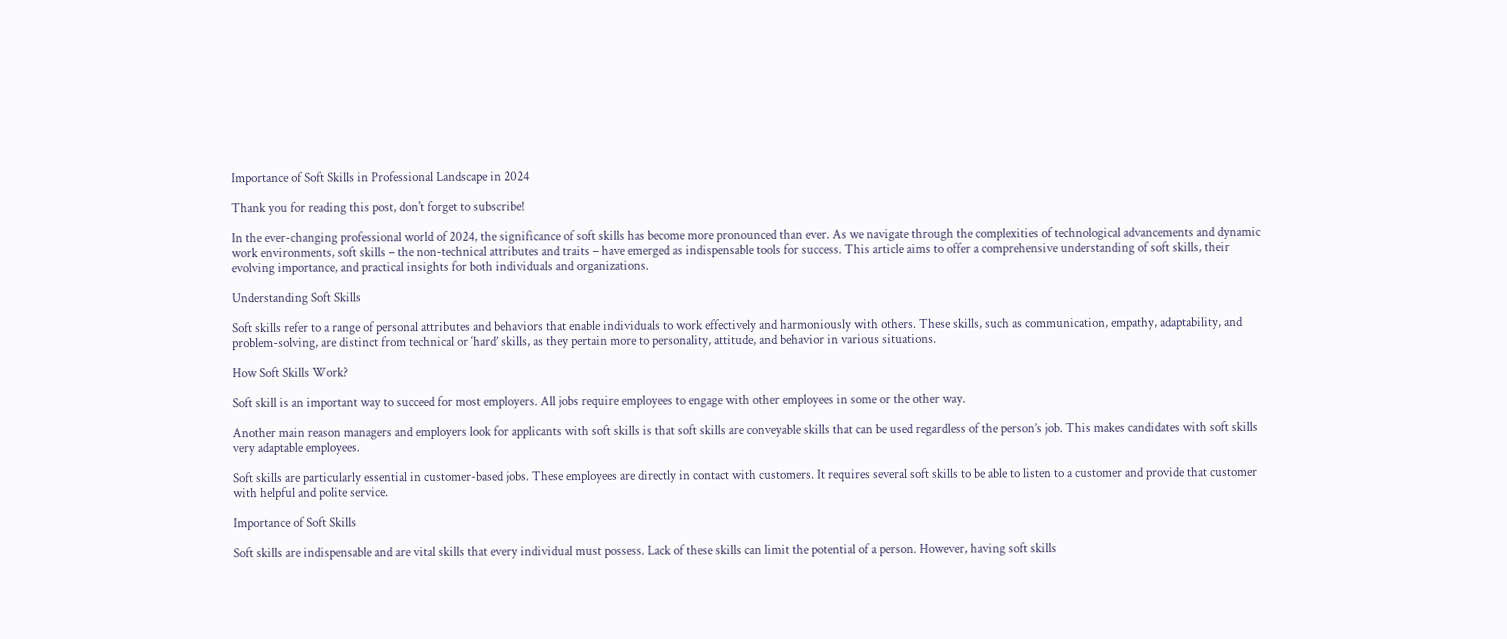Importance of Soft Skills in Professional Landscape in 2024

Thank you for reading this post, don't forget to subscribe!

In the ever-changing professional world of 2024, the significance of soft skills has become more pronounced than ever. As we navigate through the complexities of technological advancements and dynamic work environments, soft skills – the non-technical attributes and traits – have emerged as indispensable tools for success. This article aims to offer a comprehensive understanding of soft skills, their evolving importance, and practical insights for both individuals and organizations.

Understanding Soft Skills

Soft skills refer to a range of personal attributes and behaviors that enable individuals to work effectively and harmoniously with others. These skills, such as communication, empathy, adaptability, and problem-solving, are distinct from technical or ‘hard’ skills, as they pertain more to personality, attitude, and behavior in various situations.

How Soft Skills Work?

Soft skill is an important way to succeed for most employers. All jobs require employees to engage with other employees in some or the other way.

Another main reason managers and employers look for applicants with soft skills is that soft skills are conveyable skills that can be used regardless of the person’s job. This makes candidates with soft skills very adaptable employees.

Soft skills are particularly essential in customer-based jobs. These employees are directly in contact with customers. It requires several soft skills to be able to listen to a customer and provide that customer with helpful and polite service.

Importance of Soft Skills

Soft skills are indispensable and are vital skills that every individual must possess. Lack of these skills can limit the potential of a person. However, having soft skills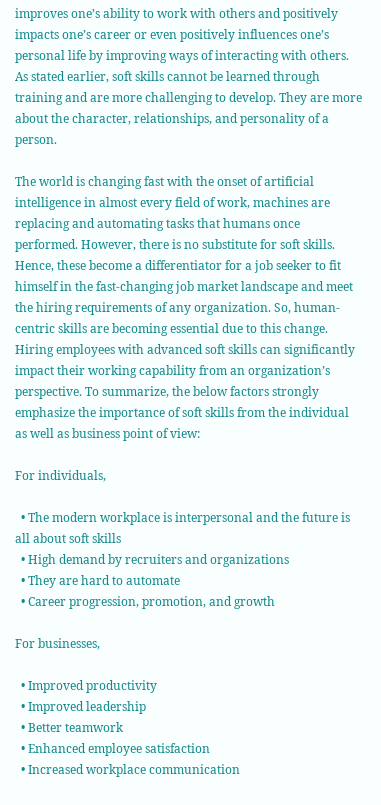improves one’s ability to work with others and positively impacts one’s career or even positively influences one’s personal life by improving ways of interacting with others. As stated earlier, soft skills cannot be learned through training and are more challenging to develop. They are more about the character, relationships, and personality of a person.

The world is changing fast with the onset of artificial intelligence in almost every field of work, machines are replacing and automating tasks that humans once performed. However, there is no substitute for soft skills. Hence, these become a differentiator for a job seeker to fit himself in the fast-changing job market landscape and meet the hiring requirements of any organization. So, human-centric skills are becoming essential due to this change. Hiring employees with advanced soft skills can significantly impact their working capability from an organization’s perspective. To summarize, the below factors strongly emphasize the importance of soft skills from the individual as well as business point of view:

For individuals,

  • The modern workplace is interpersonal and the future is all about soft skills
  • High demand by recruiters and organizations
  • They are hard to automate
  • Career progression, promotion, and growth

For businesses,

  • Improved productivity
  • Improved leadership
  • Better teamwork
  • Enhanced employee satisfaction
  • Increased workplace communication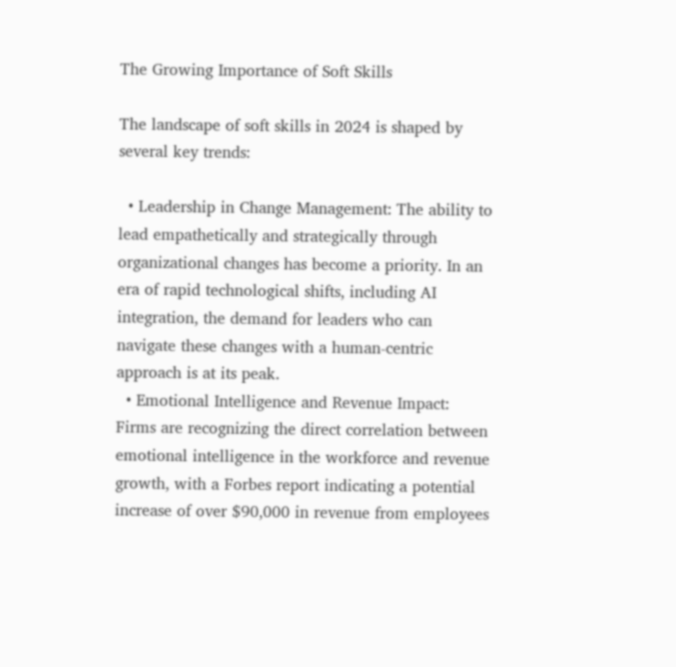The Growing Importance of Soft Skills

The landscape of soft skills in 2024 is shaped by several key trends:

  • Leadership in Change Management: The ability to lead empathetically and strategically through organizational changes has become a priority. In an era of rapid technological shifts, including AI integration, the demand for leaders who can navigate these changes with a human-centric approach is at its peak.
  • Emotional Intelligence and Revenue Impact: Firms are recognizing the direct correlation between emotional intelligence in the workforce and revenue growth, with a Forbes report indicating a potential increase of over $90,000 in revenue from employees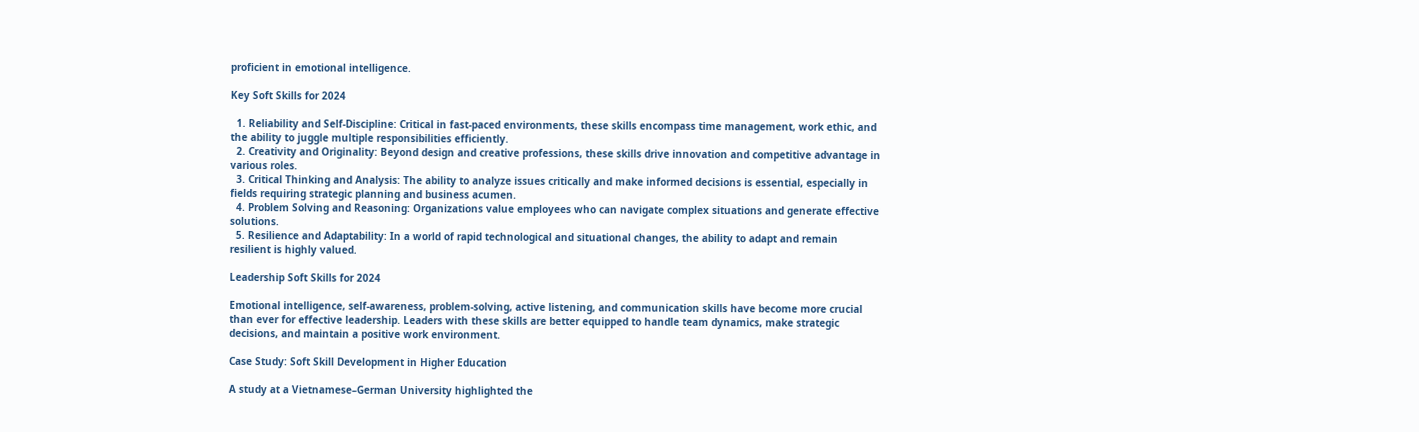proficient in emotional intelligence.

Key Soft Skills for 2024

  1. Reliability and Self-Discipline: Critical in fast-paced environments, these skills encompass time management, work ethic, and the ability to juggle multiple responsibilities efficiently.
  2. Creativity and Originality: Beyond design and creative professions, these skills drive innovation and competitive advantage in various roles.
  3. Critical Thinking and Analysis: The ability to analyze issues critically and make informed decisions is essential, especially in fields requiring strategic planning and business acumen.
  4. Problem Solving and Reasoning: Organizations value employees who can navigate complex situations and generate effective solutions.
  5. Resilience and Adaptability: In a world of rapid technological and situational changes, the ability to adapt and remain resilient is highly valued.

Leadership Soft Skills for 2024

Emotional intelligence, self-awareness, problem-solving, active listening, and communication skills have become more crucial than ever for effective leadership. Leaders with these skills are better equipped to handle team dynamics, make strategic decisions, and maintain a positive work environment.

Case Study: Soft Skill Development in Higher Education

A study at a Vietnamese–German University highlighted the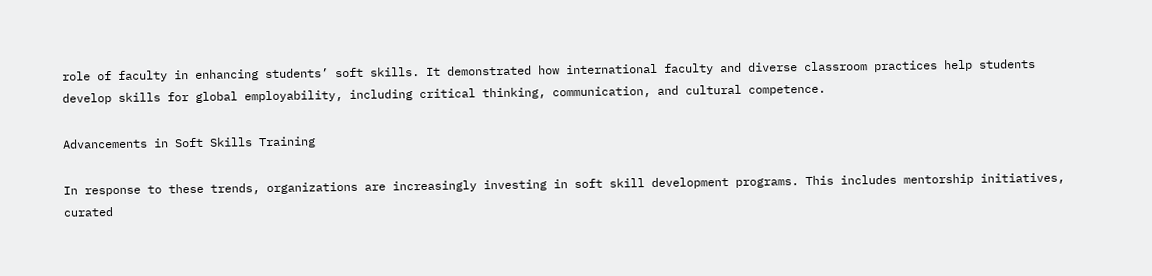role of faculty in enhancing students’ soft skills. It demonstrated how international faculty and diverse classroom practices help students develop skills for global employability, including critical thinking, communication, and cultural competence.

Advancements in Soft Skills Training

In response to these trends, organizations are increasingly investing in soft skill development programs. This includes mentorship initiatives, curated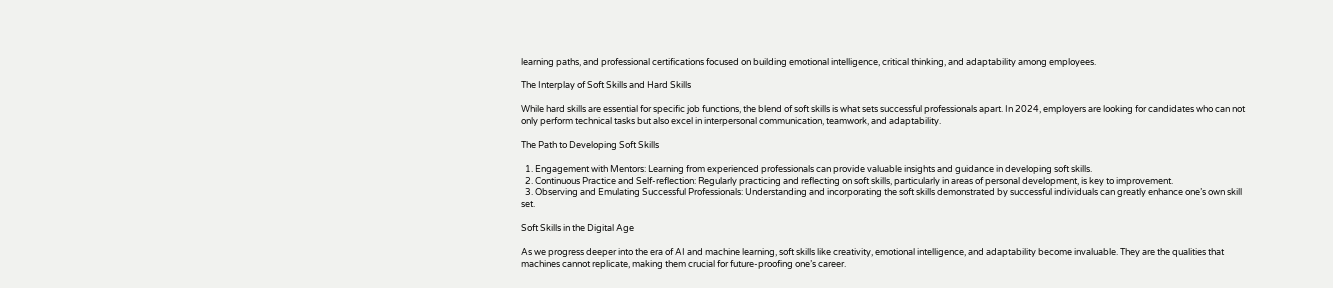learning paths, and professional certifications focused on building emotional intelligence, critical thinking, and adaptability among employees.

The Interplay of Soft Skills and Hard Skills

While hard skills are essential for specific job functions, the blend of soft skills is what sets successful professionals apart. In 2024, employers are looking for candidates who can not only perform technical tasks but also excel in interpersonal communication, teamwork, and adaptability.

The Path to Developing Soft Skills

  1. Engagement with Mentors: Learning from experienced professionals can provide valuable insights and guidance in developing soft skills.
  2. Continuous Practice and Self-reflection: Regularly practicing and reflecting on soft skills, particularly in areas of personal development, is key to improvement.
  3. Observing and Emulating Successful Professionals: Understanding and incorporating the soft skills demonstrated by successful individuals can greatly enhance one’s own skill set.

Soft Skills in the Digital Age

As we progress deeper into the era of AI and machine learning, soft skills like creativity, emotional intelligence, and adaptability become invaluable. They are the qualities that machines cannot replicate, making them crucial for future-proofing one’s career.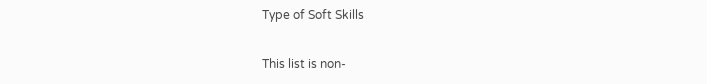Type of Soft Skills

This list is non-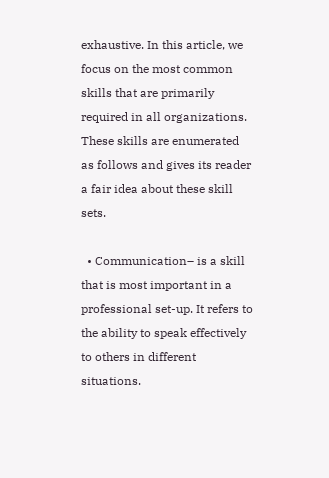exhaustive. In this article, we focus on the most common skills that are primarily required in all organizations. These skills are enumerated as follows and gives its reader a fair idea about these skill sets.

  • Communication– is a skill that is most important in a professional set-up. It refers to the ability to speak effectively to others in different situations.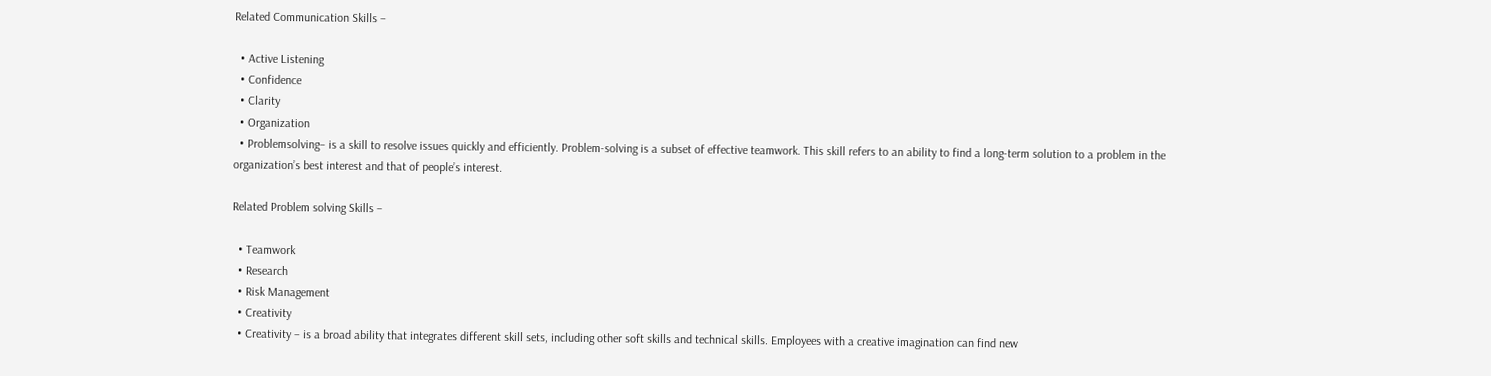Related Communication Skills –

  • Active Listening
  • Confidence
  • Clarity
  • Organization
  • Problemsolving– is a skill to resolve issues quickly and efficiently. Problem-solving is a subset of effective teamwork. This skill refers to an ability to find a long-term solution to a problem in the organization’s best interest and that of people’s interest.

Related Problem solving Skills –

  • Teamwork
  • Research
  • Risk Management
  • Creativity
  • Creativity – is a broad ability that integrates different skill sets, including other soft skills and technical skills. Employees with a creative imagination can find new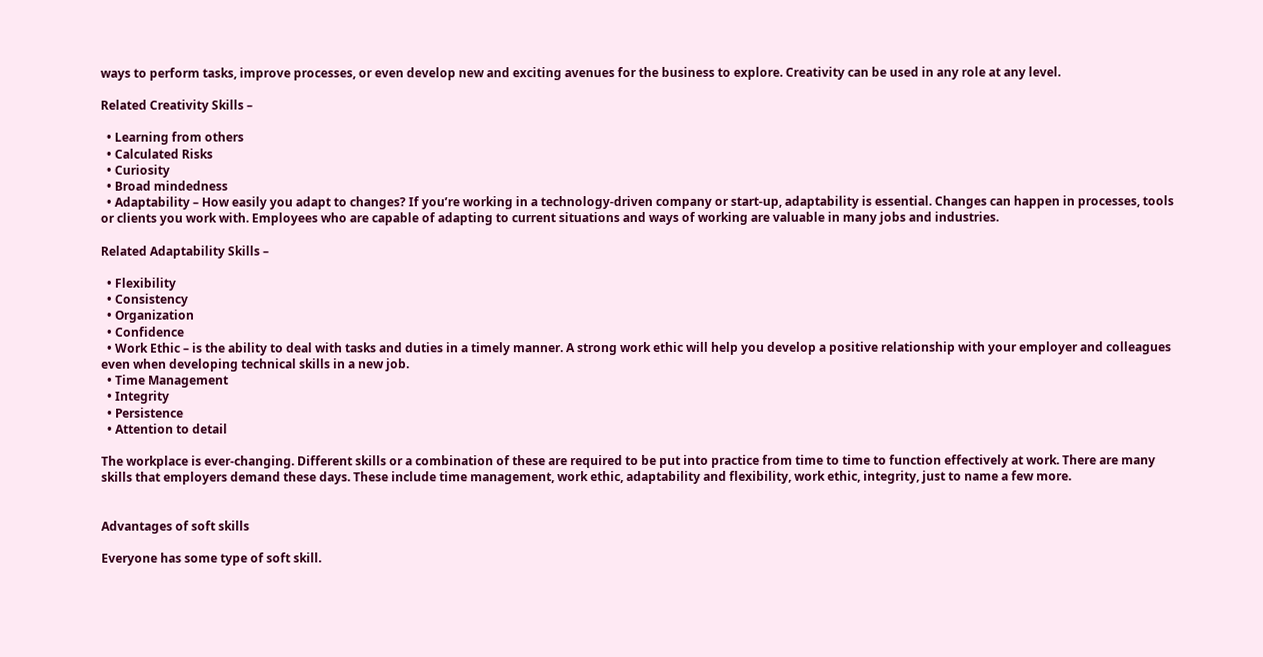ways to perform tasks, improve processes, or even develop new and exciting avenues for the business to explore. Creativity can be used in any role at any level.

Related Creativity Skills –

  • Learning from others
  • Calculated Risks
  • Curiosity
  • Broad mindedness
  • Adaptability – How easily you adapt to changes? If you’re working in a technology-driven company or start-up, adaptability is essential. Changes can happen in processes, tools or clients you work with. Employees who are capable of adapting to current situations and ways of working are valuable in many jobs and industries.

Related Adaptability Skills –

  • Flexibility
  • Consistency
  • Organization
  • Confidence
  • Work Ethic – is the ability to deal with tasks and duties in a timely manner. A strong work ethic will help you develop a positive relationship with your employer and colleagues even when developing technical skills in a new job.
  • Time Management
  • Integrity
  • Persistence
  • Attention to detail

The workplace is ever-changing. Different skills or a combination of these are required to be put into practice from time to time to function effectively at work. There are many skills that employers demand these days. These include time management, work ethic, adaptability and flexibility, work ethic, integrity, just to name a few more.


Advantages of soft skills

Everyone has some type of soft skill.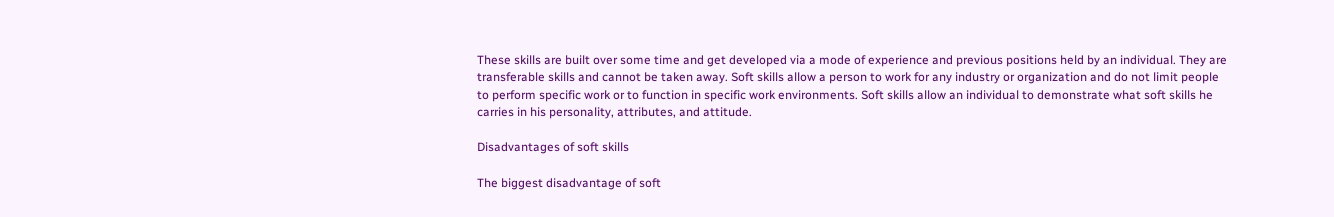These skills are built over some time and get developed via a mode of experience and previous positions held by an individual. They are transferable skills and cannot be taken away. Soft skills allow a person to work for any industry or organization and do not limit people to perform specific work or to function in specific work environments. Soft skills allow an individual to demonstrate what soft skills he carries in his personality, attributes, and attitude.

Disadvantages of soft skills

The biggest disadvantage of soft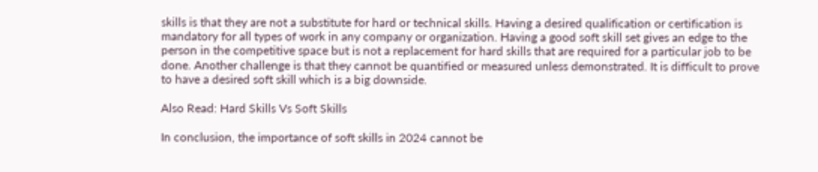skills is that they are not a substitute for hard or technical skills. Having a desired qualification or certification is mandatory for all types of work in any company or organization. Having a good soft skill set gives an edge to the person in the competitive space but is not a replacement for hard skills that are required for a particular job to be done. Another challenge is that they cannot be quantified or measured unless demonstrated. It is difficult to prove to have a desired soft skill which is a big downside.

Also Read: Hard Skills Vs Soft Skills

In conclusion, the importance of soft skills in 2024 cannot be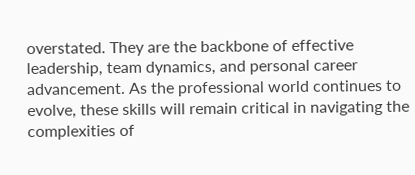overstated. They are the backbone of effective leadership, team dynamics, and personal career advancement. As the professional world continues to evolve, these skills will remain critical in navigating the complexities of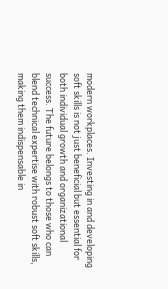modern workplaces. Investing in and developing soft skills is not just beneficial but essential for both individual growth and organizational success. The future belongs to those who can blend technical expertise with robust soft skills, making them indispensable in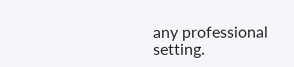any professional setting.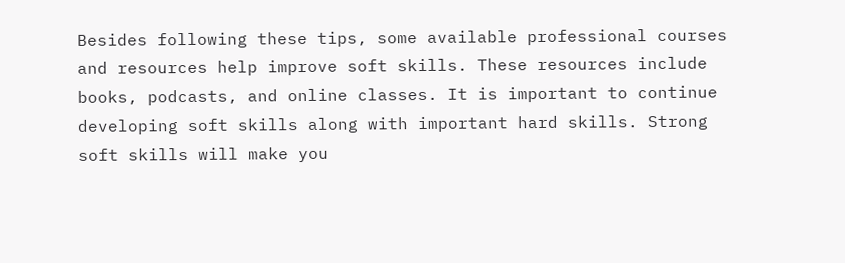Besides following these tips, some available professional courses and resources help improve soft skills. These resources include books, podcasts, and online classes. It is important to continue developing soft skills along with important hard skills. Strong soft skills will make you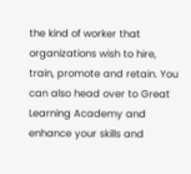the kind of worker that organizations wish to hire, train, promote and retain. You can also head over to Great Learning Academy and enhance your skills and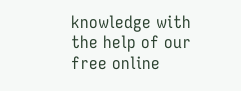knowledge with the help of our free online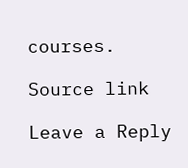courses.

Source link

Leave a Reply